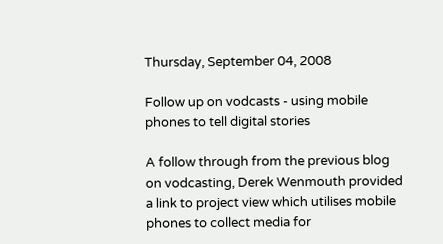Thursday, September 04, 2008

Follow up on vodcasts - using mobile phones to tell digital stories

A follow through from the previous blog on vodcasting, Derek Wenmouth provided a link to project view which utilises mobile phones to collect media for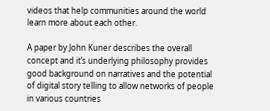videos that help communities around the world learn more about each other.

A paper by John Kuner describes the overall concept and it’s underlying philosophy provides good background on narratives and the potential of digital story telling to allow networks of people in various countries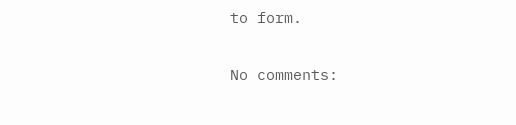to form.

No comments: